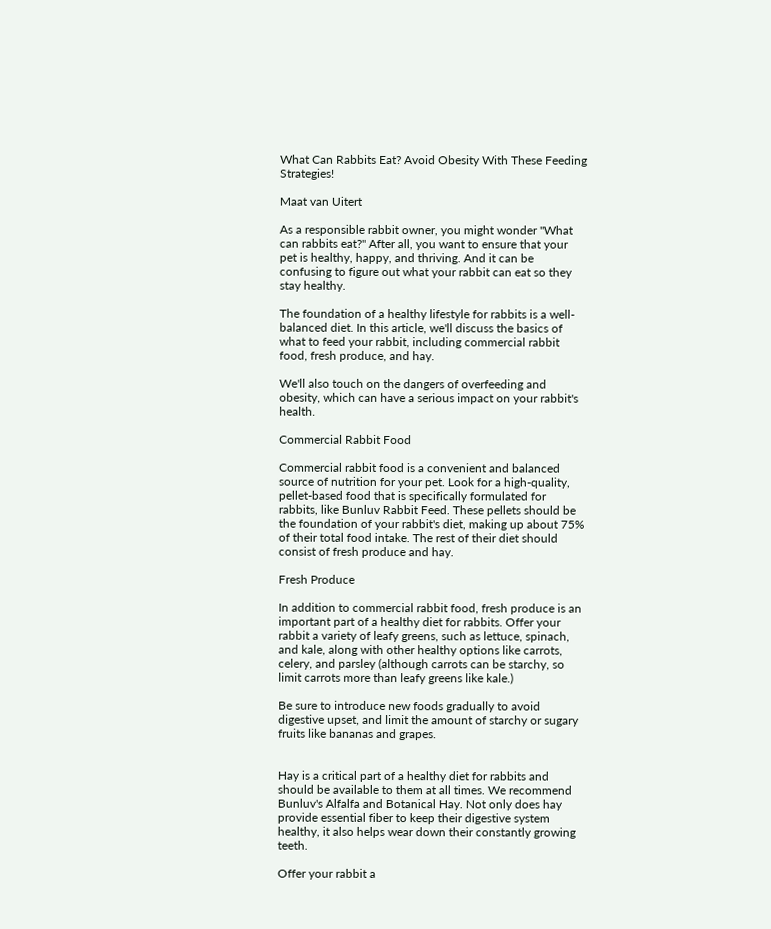What Can Rabbits Eat? Avoid Obesity With These Feeding Strategies!

Maat van Uitert

As a responsible rabbit owner, you might wonder "What can rabbits eat?" After all, you want to ensure that your pet is healthy, happy, and thriving. And it can be confusing to figure out what your rabbit can eat so they stay healthy.

The foundation of a healthy lifestyle for rabbits is a well-balanced diet. In this article, we'll discuss the basics of what to feed your rabbit, including commercial rabbit food, fresh produce, and hay.

We'll also touch on the dangers of overfeeding and obesity, which can have a serious impact on your rabbit's health.

Commercial Rabbit Food

Commercial rabbit food is a convenient and balanced source of nutrition for your pet. Look for a high-quality, pellet-based food that is specifically formulated for rabbits, like Bunluv Rabbit Feed. These pellets should be the foundation of your rabbit's diet, making up about 75% of their total food intake. The rest of their diet should consist of fresh produce and hay.

Fresh Produce

In addition to commercial rabbit food, fresh produce is an important part of a healthy diet for rabbits. Offer your rabbit a variety of leafy greens, such as lettuce, spinach, and kale, along with other healthy options like carrots, celery, and parsley (although carrots can be starchy, so limit carrots more than leafy greens like kale.)

Be sure to introduce new foods gradually to avoid digestive upset, and limit the amount of starchy or sugary fruits like bananas and grapes.


Hay is a critical part of a healthy diet for rabbits and should be available to them at all times. We recommend Bunluv's Alfalfa and Botanical Hay. Not only does hay provide essential fiber to keep their digestive system healthy, it also helps wear down their constantly growing teeth.

Offer your rabbit a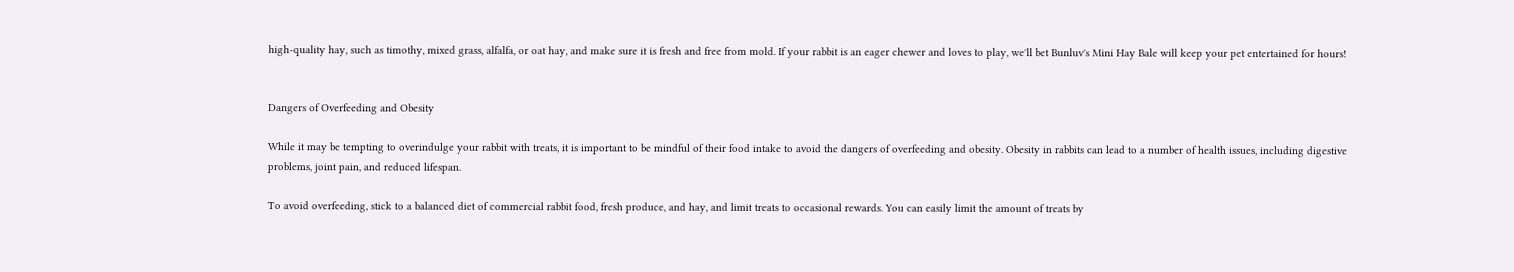high-quality hay, such as timothy, mixed grass, alfalfa, or oat hay, and make sure it is fresh and free from mold. If your rabbit is an eager chewer and loves to play, we'll bet Bunluv's Mini Hay Bale will keep your pet entertained for hours!


Dangers of Overfeeding and Obesity

While it may be tempting to overindulge your rabbit with treats, it is important to be mindful of their food intake to avoid the dangers of overfeeding and obesity. Obesity in rabbits can lead to a number of health issues, including digestive problems, joint pain, and reduced lifespan.

To avoid overfeeding, stick to a balanced diet of commercial rabbit food, fresh produce, and hay, and limit treats to occasional rewards. You can easily limit the amount of treats by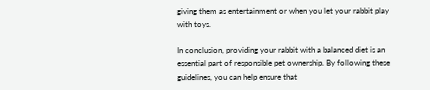giving them as entertainment or when you let your rabbit play with toys.

In conclusion, providing your rabbit with a balanced diet is an essential part of responsible pet ownership. By following these guidelines, you can help ensure that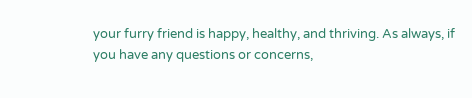your furry friend is happy, healthy, and thriving. As always, if you have any questions or concerns,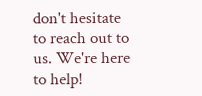don't hesitate to reach out to us. We're here to help!